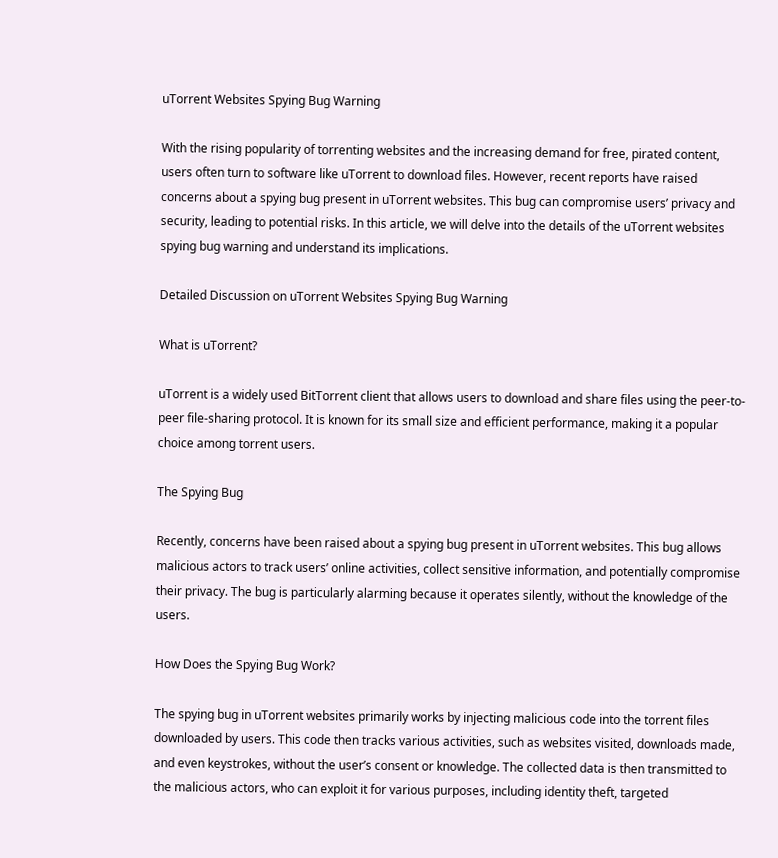uTorrent Websites Spying Bug Warning

With the rising popularity of torrenting websites and the increasing demand for free, pirated content, users often turn to software like uTorrent to download files. However, recent reports have raised concerns about a spying bug present in uTorrent websites. This bug can compromise users’ privacy and security, leading to potential risks. In this article, we will delve into the details of the uTorrent websites spying bug warning and understand its implications.

Detailed Discussion on uTorrent Websites Spying Bug Warning

What is uTorrent?

uTorrent is a widely used BitTorrent client that allows users to download and share files using the peer-to-peer file-sharing protocol. It is known for its small size and efficient performance, making it a popular choice among torrent users.

The Spying Bug

Recently, concerns have been raised about a spying bug present in uTorrent websites. This bug allows malicious actors to track users’ online activities, collect sensitive information, and potentially compromise their privacy. The bug is particularly alarming because it operates silently, without the knowledge of the users.

How Does the Spying Bug Work?

The spying bug in uTorrent websites primarily works by injecting malicious code into the torrent files downloaded by users. This code then tracks various activities, such as websites visited, downloads made, and even keystrokes, without the user’s consent or knowledge. The collected data is then transmitted to the malicious actors, who can exploit it for various purposes, including identity theft, targeted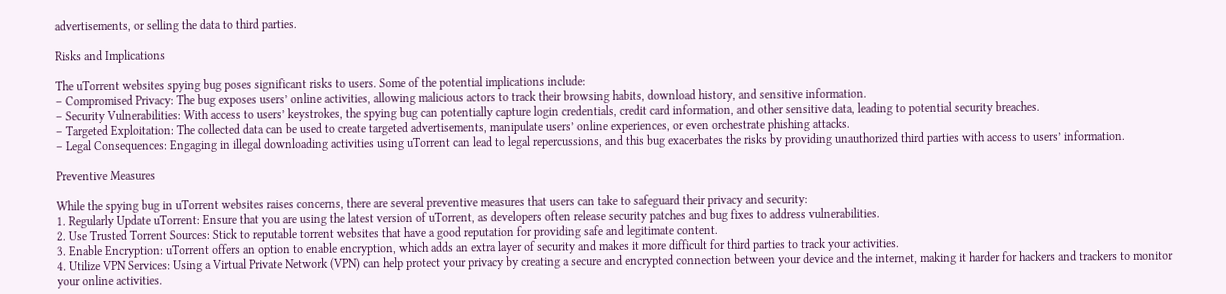advertisements, or selling the data to third parties.

Risks and Implications

The uTorrent websites spying bug poses significant risks to users. Some of the potential implications include:
– Compromised Privacy: The bug exposes users’ online activities, allowing malicious actors to track their browsing habits, download history, and sensitive information.
– Security Vulnerabilities: With access to users’ keystrokes, the spying bug can potentially capture login credentials, credit card information, and other sensitive data, leading to potential security breaches.
– Targeted Exploitation: The collected data can be used to create targeted advertisements, manipulate users’ online experiences, or even orchestrate phishing attacks.
– Legal Consequences: Engaging in illegal downloading activities using uTorrent can lead to legal repercussions, and this bug exacerbates the risks by providing unauthorized third parties with access to users’ information.

Preventive Measures

While the spying bug in uTorrent websites raises concerns, there are several preventive measures that users can take to safeguard their privacy and security:
1. Regularly Update uTorrent: Ensure that you are using the latest version of uTorrent, as developers often release security patches and bug fixes to address vulnerabilities.
2. Use Trusted Torrent Sources: Stick to reputable torrent websites that have a good reputation for providing safe and legitimate content.
3. Enable Encryption: uTorrent offers an option to enable encryption, which adds an extra layer of security and makes it more difficult for third parties to track your activities.
4. Utilize VPN Services: Using a Virtual Private Network (VPN) can help protect your privacy by creating a secure and encrypted connection between your device and the internet, making it harder for hackers and trackers to monitor your online activities.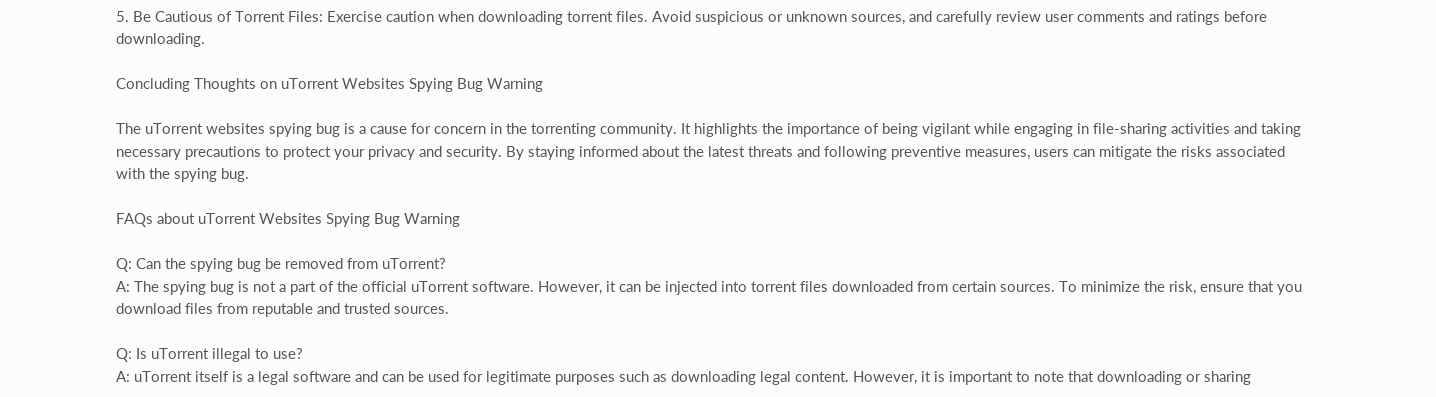5. Be Cautious of Torrent Files: Exercise caution when downloading torrent files. Avoid suspicious or unknown sources, and carefully review user comments and ratings before downloading.

Concluding Thoughts on uTorrent Websites Spying Bug Warning

The uTorrent websites spying bug is a cause for concern in the torrenting community. It highlights the importance of being vigilant while engaging in file-sharing activities and taking necessary precautions to protect your privacy and security. By staying informed about the latest threats and following preventive measures, users can mitigate the risks associated with the spying bug.

FAQs about uTorrent Websites Spying Bug Warning

Q: Can the spying bug be removed from uTorrent?
A: The spying bug is not a part of the official uTorrent software. However, it can be injected into torrent files downloaded from certain sources. To minimize the risk, ensure that you download files from reputable and trusted sources.

Q: Is uTorrent illegal to use?
A: uTorrent itself is a legal software and can be used for legitimate purposes such as downloading legal content. However, it is important to note that downloading or sharing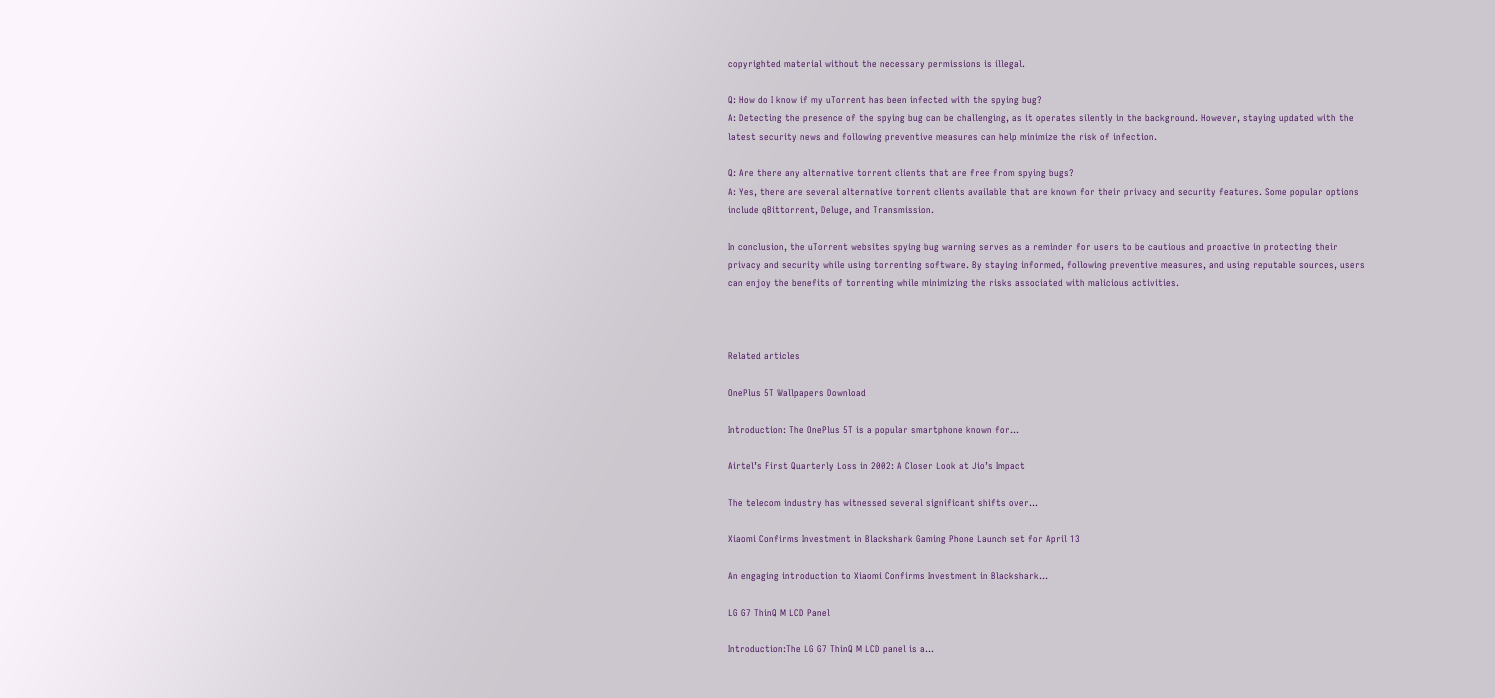copyrighted material without the necessary permissions is illegal.

Q: How do I know if my uTorrent has been infected with the spying bug?
A: Detecting the presence of the spying bug can be challenging, as it operates silently in the background. However, staying updated with the latest security news and following preventive measures can help minimize the risk of infection.

Q: Are there any alternative torrent clients that are free from spying bugs?
A: Yes, there are several alternative torrent clients available that are known for their privacy and security features. Some popular options include qBittorrent, Deluge, and Transmission.

In conclusion, the uTorrent websites spying bug warning serves as a reminder for users to be cautious and proactive in protecting their privacy and security while using torrenting software. By staying informed, following preventive measures, and using reputable sources, users can enjoy the benefits of torrenting while minimizing the risks associated with malicious activities.



Related articles

OnePlus 5T Wallpapers Download

Introduction: The OnePlus 5T is a popular smartphone known for...

Airtel’s First Quarterly Loss in 2002: A Closer Look at Jio’s Impact

The telecom industry has witnessed several significant shifts over...

Xiaomi Confirms Investment in Blackshark Gaming Phone Launch set for April 13

An engaging introduction to Xiaomi Confirms Investment in Blackshark...

LG G7 ThinQ M LCD Panel

Introduction:The LG G7 ThinQ M LCD panel is a...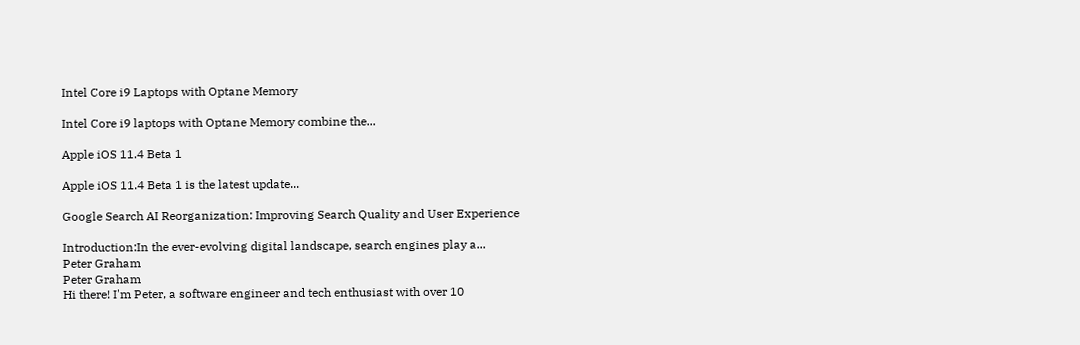Intel Core i9 Laptops with Optane Memory

Intel Core i9 laptops with Optane Memory combine the...

Apple iOS 11.4 Beta 1

Apple iOS 11.4 Beta 1 is the latest update...

Google Search AI Reorganization: Improving Search Quality and User Experience

Introduction:In the ever-evolving digital landscape, search engines play a...
Peter Graham
Peter Graham
Hi there! I'm Peter, a software engineer and tech enthusiast with over 10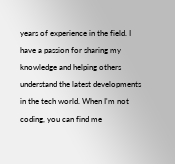years of experience in the field. I have a passion for sharing my knowledge and helping others understand the latest developments in the tech world. When I'm not coding, you can find me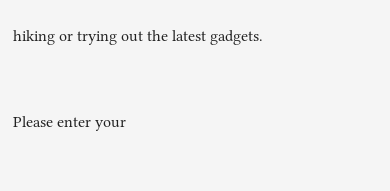hiking or trying out the latest gadgets.


Please enter your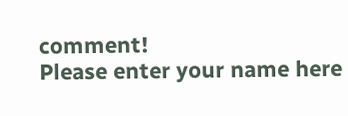comment!
Please enter your name here